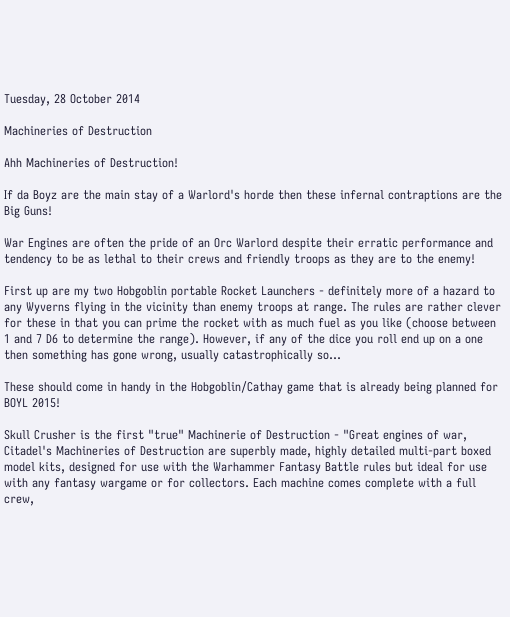Tuesday, 28 October 2014

Machineries of Destruction

Ahh Machineries of Destruction!

If da Boyz are the main stay of a Warlord's horde then these infernal contraptions are the Big Guns!

War Engines are often the pride of an Orc Warlord despite their erratic performance and tendency to be as lethal to their crews and friendly troops as they are to the enemy!

First up are my two Hobgoblin portable Rocket Launchers - definitely more of a hazard to any Wyverns flying in the vicinity than enemy troops at range. The rules are rather clever for these in that you can prime the rocket with as much fuel as you like (choose between 1 and 7 D6 to determine the range). However, if any of the dice you roll end up on a one then something has gone wrong, usually catastrophically so...

These should come in handy in the Hobgoblin/Cathay game that is already being planned for BOYL 2015!

Skull Crusher is the first "true" Machinerie of Destruction - "Great engines of war, Citadel's Machineries of Destruction are superbly made, highly detailed multi-part boxed model kits, designed for use with the Warhammer Fantasy Battle rules but ideal for use with any fantasy wargame or for collectors. Each machine comes complete with a full crew,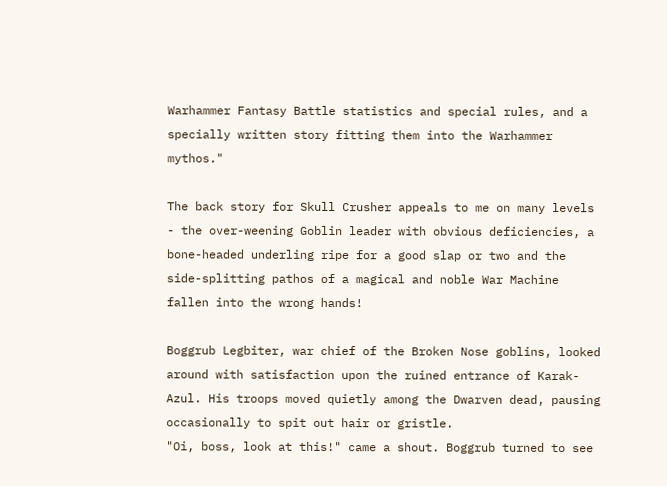Warhammer Fantasy Battle statistics and special rules, and a specially written story fitting them into the Warhammer mythos."

The back story for Skull Crusher appeals to me on many levels - the over-weening Goblin leader with obvious deficiencies, a bone-headed underling ripe for a good slap or two and the side-splitting pathos of a magical and noble War Machine fallen into the wrong hands!

Boggrub Legbiter, war chief of the Broken Nose goblins, looked around with satisfaction upon the ruined entrance of Karak-Azul. His troops moved quietly among the Dwarven dead, pausing occasionally to spit out hair or gristle.
"Oi, boss, look at this!" came a shout. Boggrub turned to see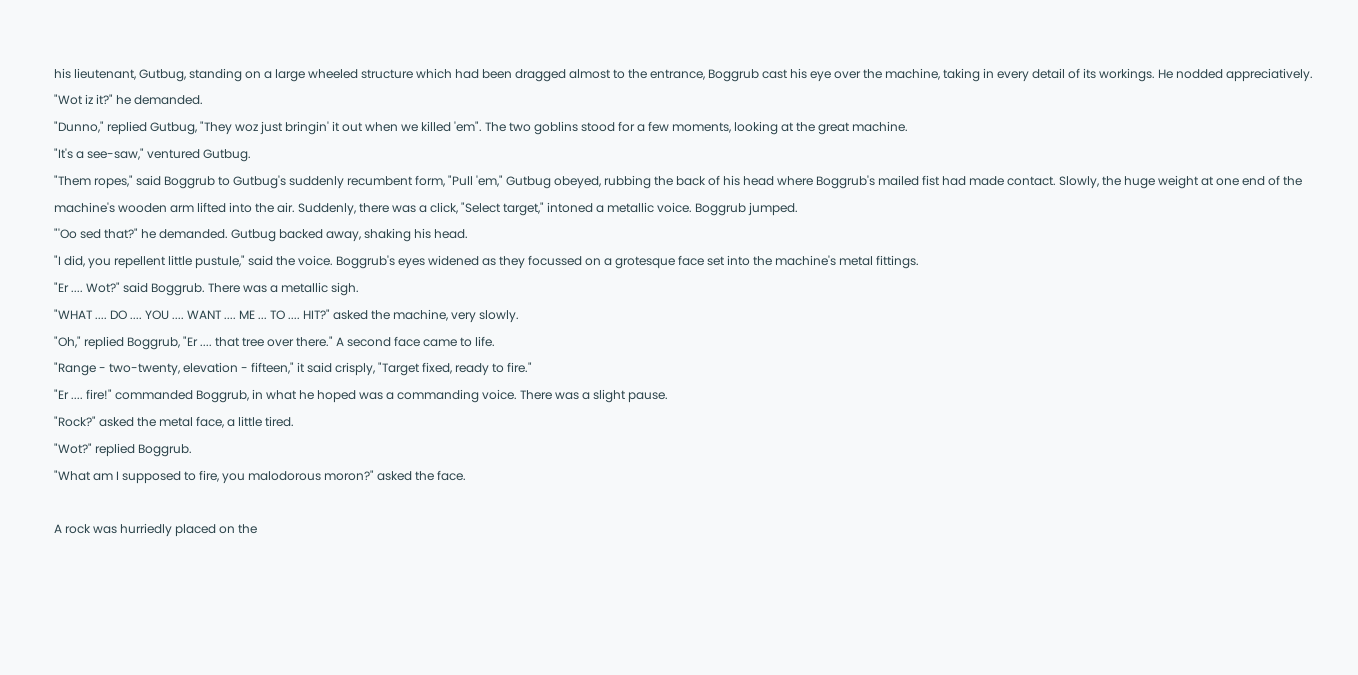his lieutenant, Gutbug, standing on a large wheeled structure which had been dragged almost to the entrance, Boggrub cast his eye over the machine, taking in every detail of its workings. He nodded appreciatively.
"Wot iz it?" he demanded.
"Dunno," replied Gutbug, "They woz just bringin' it out when we killed 'em". The two goblins stood for a few moments, looking at the great machine.
"It's a see-saw," ventured Gutbug.
"Them ropes," said Boggrub to Gutbug's suddenly recumbent form, "Pull 'em," Gutbug obeyed, rubbing the back of his head where Boggrub's mailed fist had made contact. Slowly, the huge weight at one end of the machine's wooden arm lifted into the air. Suddenly, there was a click, "Select target," intoned a metallic voice. Boggrub jumped.
"'Oo sed that?" he demanded. Gutbug backed away, shaking his head.
"I did, you repellent little pustule," said the voice. Boggrub's eyes widened as they focussed on a grotesque face set into the machine's metal fittings.
"Er .... Wot?" said Boggrub. There was a metallic sigh.
"WHAT .... DO .... YOU .... WANT .... ME ... TO .... HIT?" asked the machine, very slowly.
"Oh," replied Boggrub, "Er .... that tree over there." A second face came to life.
"Range - two-twenty, elevation - fifteen," it said crisply, "Target fixed, ready to fire."
"Er .... fire!" commanded Boggrub, in what he hoped was a commanding voice. There was a slight pause.
"Rock?" asked the metal face, a little tired.
"Wot?" replied Boggrub.
"What am I supposed to fire, you malodorous moron?" asked the face.

A rock was hurriedly placed on the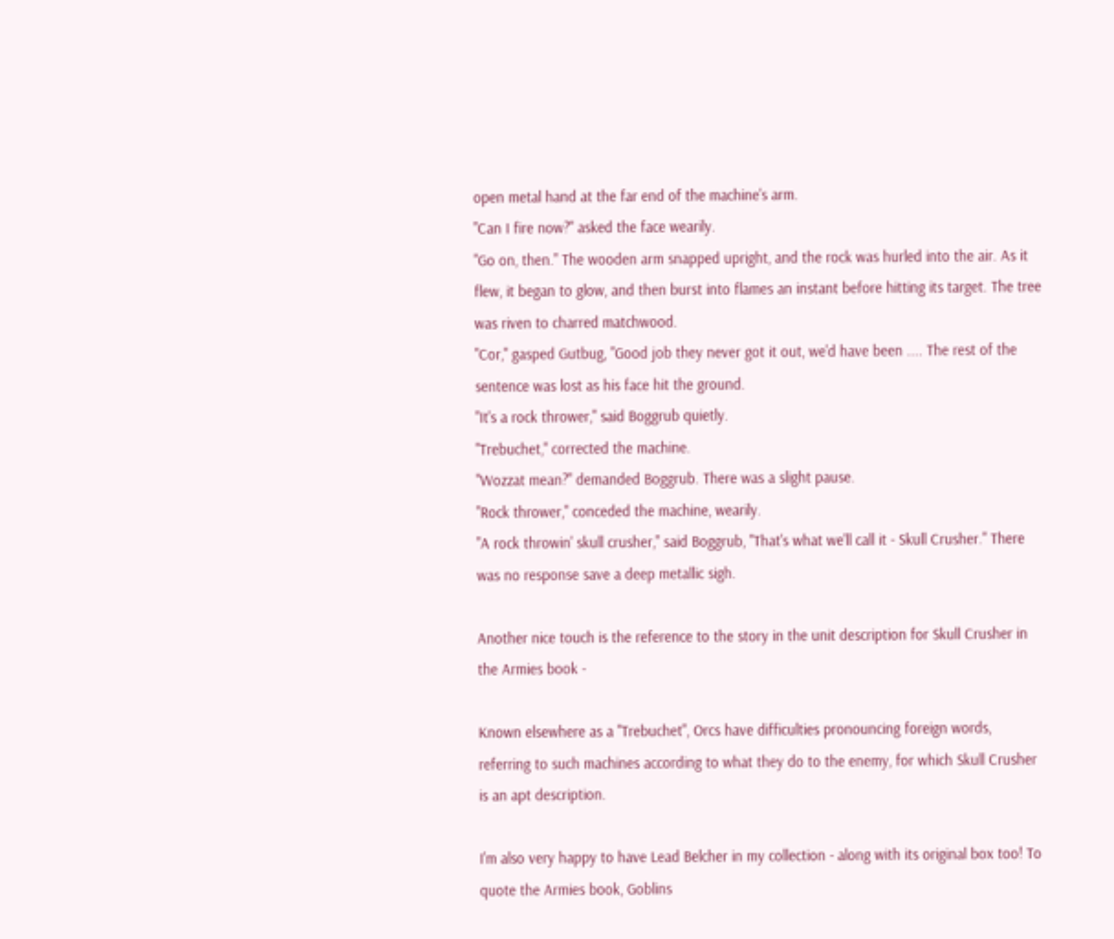open metal hand at the far end of the machine's arm.
"Can I fire now?" asked the face wearily.
"Go on, then." The wooden arm snapped upright, and the rock was hurled into the air. As it flew, it began to glow, and then burst into flames an instant before hitting its target. The tree was riven to charred matchwood.
"Cor," gasped Gutbug, "Good job they never got it out, we'd have been .... The rest of the sentence was lost as his face hit the ground.
"It's a rock thrower," said Boggrub quietly.
"Trebuchet," corrected the machine.
"Wozzat mean?" demanded Boggrub. There was a slight pause.
"Rock thrower," conceded the machine, wearily.
"A rock throwin' skull crusher," said Boggrub, "That's what we'll call it - Skull Crusher." There was no response save a deep metallic sigh.

Another nice touch is the reference to the story in the unit description for Skull Crusher in the Armies book -

Known elsewhere as a "Trebuchet", Orcs have difficulties pronouncing foreign words, referring to such machines according to what they do to the enemy, for which Skull Crusher is an apt description.

I'm also very happy to have Lead Belcher in my collection - along with its original box too! To quote the Armies book, Goblins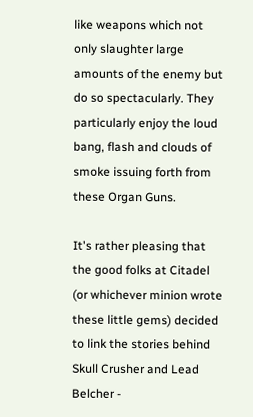like weapons which not only slaughter large amounts of the enemy but do so spectacularly. They particularly enjoy the loud bang, flash and clouds of smoke issuing forth from these Organ Guns.

It's rather pleasing that the good folks at Citadel (or whichever minion wrote these little gems) decided to link the stories behind Skull Crusher and Lead Belcher -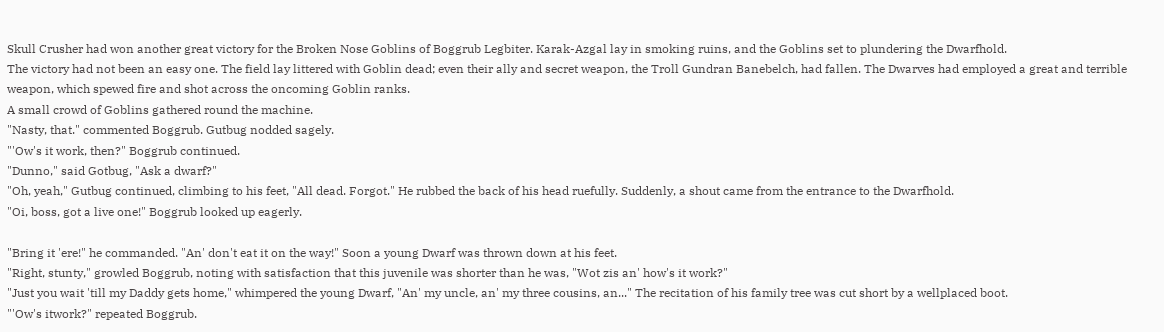Skull Crusher had won another great victory for the Broken Nose Goblins of Boggrub Legbiter. Karak-Azgal lay in smoking ruins, and the Goblins set to plundering the Dwarfhold.
The victory had not been an easy one. The field lay littered with Goblin dead; even their ally and secret weapon, the Troll Gundran Banebelch, had fallen. The Dwarves had employed a great and terrible weapon, which spewed fire and shot across the oncoming Goblin ranks.
A small crowd of Goblins gathered round the machine.
"Nasty, that." commented Boggrub. Gutbug nodded sagely.
"'Ow's it work, then?" Boggrub continued.
"Dunno," said Gotbug, "Ask a dwarf?"
"Oh, yeah," Gutbug continued, climbing to his feet, "All dead. Forgot." He rubbed the back of his head ruefully. Suddenly, a shout came from the entrance to the Dwarfhold.
"Oi, boss, got a live one!" Boggrub looked up eagerly.

"Bring it 'ere!" he commanded. "An' don't eat it on the way!" Soon a young Dwarf was thrown down at his feet.
"Right, stunty," growled Boggrub, noting with satisfaction that this juvenile was shorter than he was, "Wot zis an' how's it work?"
"Just you wait 'till my Daddy gets home," whimpered the young Dwarf, "An' my uncle, an' my three cousins, an..." The recitation of his family tree was cut short by a wellplaced boot.
"'Ow's itwork?" repeated Boggrub.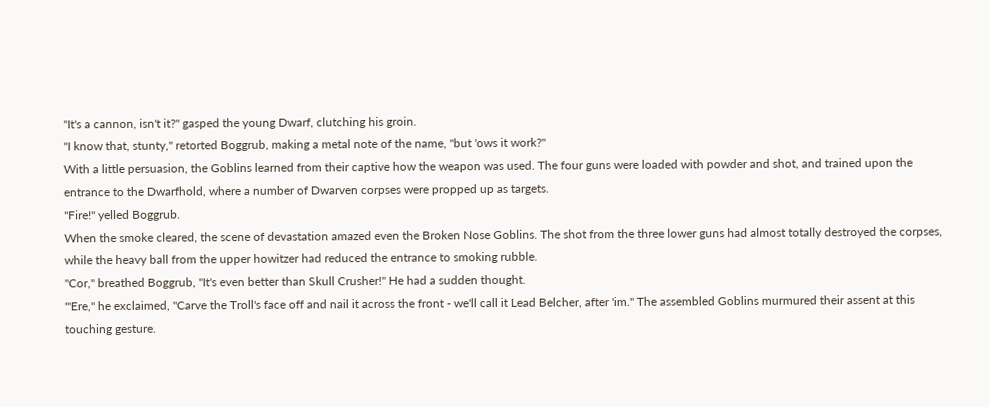"It's a cannon, isn't it?" gasped the young Dwarf, clutching his groin.
"I know that, stunty," retorted Boggrub, making a metal note of the name, "but 'ows it work?"
With a little persuasion, the Goblins learned from their captive how the weapon was used. The four guns were loaded with powder and shot, and trained upon the entrance to the Dwarfhold, where a number of Dwarven corpses were propped up as targets.
"Fire!" yelled Boggrub.
When the smoke cleared, the scene of devastation amazed even the Broken Nose Goblins. The shot from the three lower guns had almost totally destroyed the corpses, while the heavy ball from the upper howitzer had reduced the entrance to smoking rubble.
"Cor," breathed Boggrub, "It's even better than Skull Crusher!" He had a sudden thought.
"'Ere," he exclaimed, "Carve the Troll's face off and nail it across the front - we'll call it Lead Belcher, after 'im." The assembled Goblins murmured their assent at this touching gesture.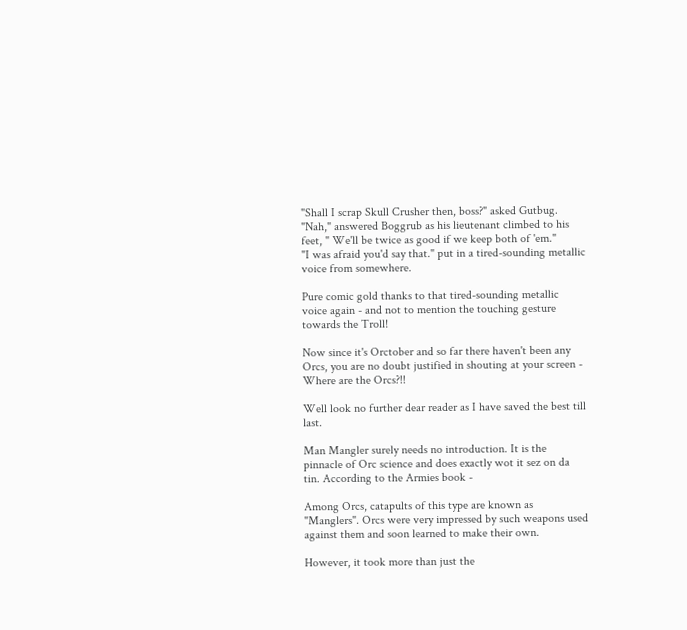"Shall I scrap Skull Crusher then, boss?" asked Gutbug.
"Nah," answered Boggrub as his lieutenant climbed to his feet, " We'll be twice as good if we keep both of 'em."
"I was afraid you'd say that." put in a tired-sounding metallic voice from somewhere.

Pure comic gold thanks to that tired-sounding metallic voice again - and not to mention the touching gesture towards the Troll!

Now since it's Orctober and so far there haven't been any Orcs, you are no doubt justified in shouting at your screen - Where are the Orcs?!!

Well look no further dear reader as I have saved the best till last.

Man Mangler surely needs no introduction. It is the pinnacle of Orc science and does exactly wot it sez on da tin. According to the Armies book -

Among Orcs, catapults of this type are known as "Manglers". Orcs were very impressed by such weapons used against them and soon learned to make their own.

However, it took more than just the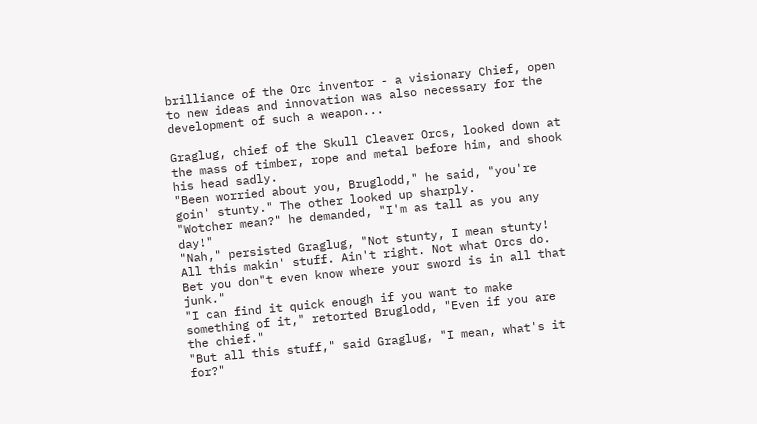brilliance of the Orc inventor - a visionary Chief, open to new ideas and innovation was also necessary for the development of such a weapon...

Graglug, chief of the Skull Cleaver Orcs, looked down at the mass of timber, rope and metal before him, and shook his head sadly.
"Been worried about you, Bruglodd," he said, "you're goin' stunty." The other looked up sharply.
"Wotcher mean?" he demanded, "I'm as tall as you any day!"
"Nah," persisted Graglug, "Not stunty, I mean stunty! All this makin' stuff. Ain't right. Not what Orcs do. Bet you don"t even know where your sword is in all that junk."
"I can find it quick enough if you want to make something of it," retorted Bruglodd, "Even if you are the chief."
"But all this stuff," said Graglug, "I mean, what's it for?"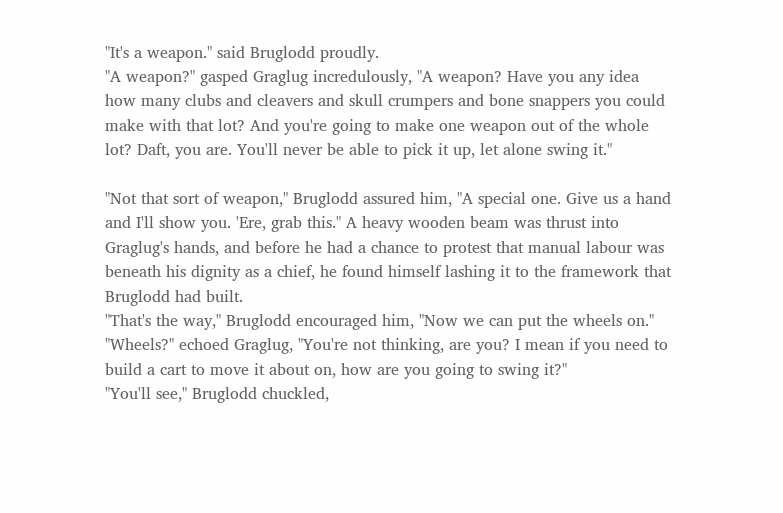"It's a weapon." said Bruglodd proudly.
"A weapon?" gasped Graglug incredulously, "A weapon? Have you any idea how many clubs and cleavers and skull crumpers and bone snappers you could make with that lot? And you're going to make one weapon out of the whole lot? Daft, you are. You'll never be able to pick it up, let alone swing it."

"Not that sort of weapon," Bruglodd assured him, "A special one. Give us a hand and I'll show you. 'Ere, grab this." A heavy wooden beam was thrust into Graglug's hands, and before he had a chance to protest that manual labour was beneath his dignity as a chief, he found himself lashing it to the framework that Bruglodd had built.
"That's the way," Bruglodd encouraged him, "Now we can put the wheels on."
"Wheels?" echoed Graglug, "You're not thinking, are you? I mean if you need to build a cart to move it about on, how are you going to swing it?"
"You'll see," Bruglodd chuckled,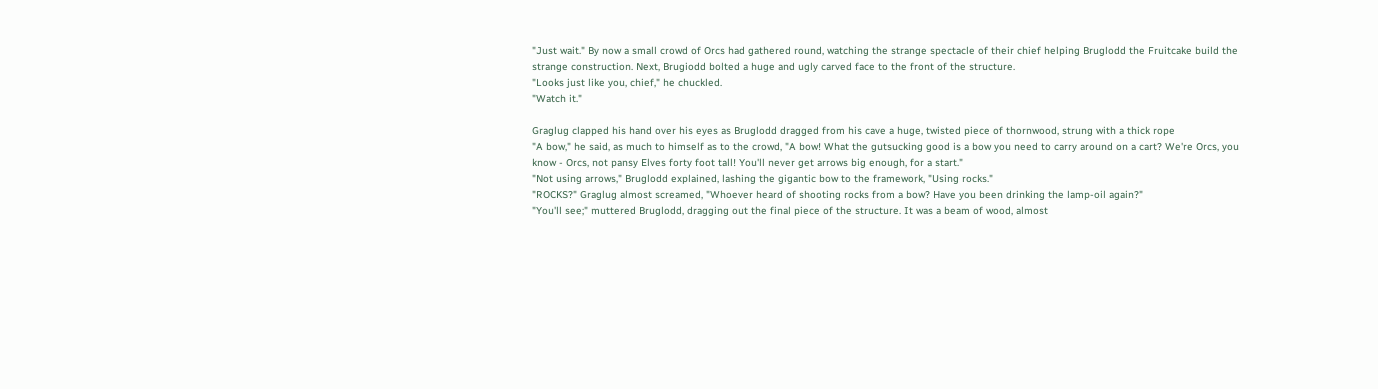"Just wait." By now a small crowd of Orcs had gathered round, watching the strange spectacle of their chief helping Bruglodd the Fruitcake build the strange construction. Next, Brugiodd bolted a huge and ugly carved face to the front of the structure.
"Looks just like you, chief," he chuckled.
"Watch it."

Graglug clapped his hand over his eyes as Bruglodd dragged from his cave a huge, twisted piece of thornwood, strung with a thick rope
"A bow," he said, as much to himself as to the crowd, "A bow! What the gutsucking good is a bow you need to carry around on a cart? We're Orcs, you know - Orcs, not pansy Elves forty foot tall! You'll never get arrows big enough, for a start."
"Not using arrows," Bruglodd explained, lashing the gigantic bow to the framework, "Using rocks."
"ROCKS?" Graglug almost screamed, "Whoever heard of shooting rocks from a bow? Have you been drinking the lamp-oil again?"
"You'll see;" muttered Bruglodd, dragging out the final piece of the structure. It was a beam of wood, almost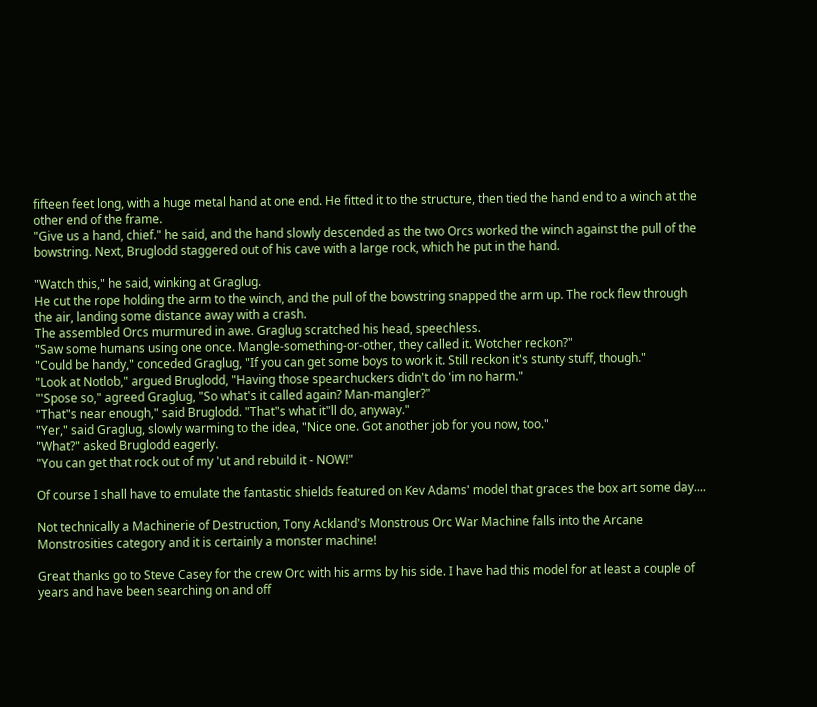fifteen feet long, with a huge metal hand at one end. He fitted it to the structure, then tied the hand end to a winch at the other end of the frame.
"Give us a hand, chief." he said, and the hand slowly descended as the two Orcs worked the winch against the pull of the bowstring. Next, Bruglodd staggered out of his cave with a large rock, which he put in the hand.

"Watch this," he said, winking at Graglug.
He cut the rope holding the arm to the winch, and the pull of the bowstring snapped the arm up. The rock flew through the air, landing some distance away with a crash.
The assembled Orcs murmured in awe. Graglug scratched his head, speechless.
"Saw some humans using one once. Mangle-something-or-other, they called it. Wotcher reckon?"
"Could be handy," conceded Graglug, "If you can get some boys to work it. Still reckon it's stunty stuff, though."
"Look at Notlob," argued Bruglodd, "Having those spearchuckers didn't do 'im no harm."
"'Spose so," agreed Graglug, "So what's it called again? Man-mangler?"
"That"s near enough," said Bruglodd. "That"s what it"ll do, anyway."
"Yer," said Graglug, slowly warming to the idea, "Nice one. Got another job for you now, too."
"What?" asked Bruglodd eagerly.
"You can get that rock out of my 'ut and rebuild it - NOW!"

Of course I shall have to emulate the fantastic shields featured on Kev Adams' model that graces the box art some day....

Not technically a Machinerie of Destruction, Tony Ackland's Monstrous Orc War Machine falls into the Arcane Monstrosities category and it is certainly a monster machine!

Great thanks go to Steve Casey for the crew Orc with his arms by his side. I have had this model for at least a couple of years and have been searching on and off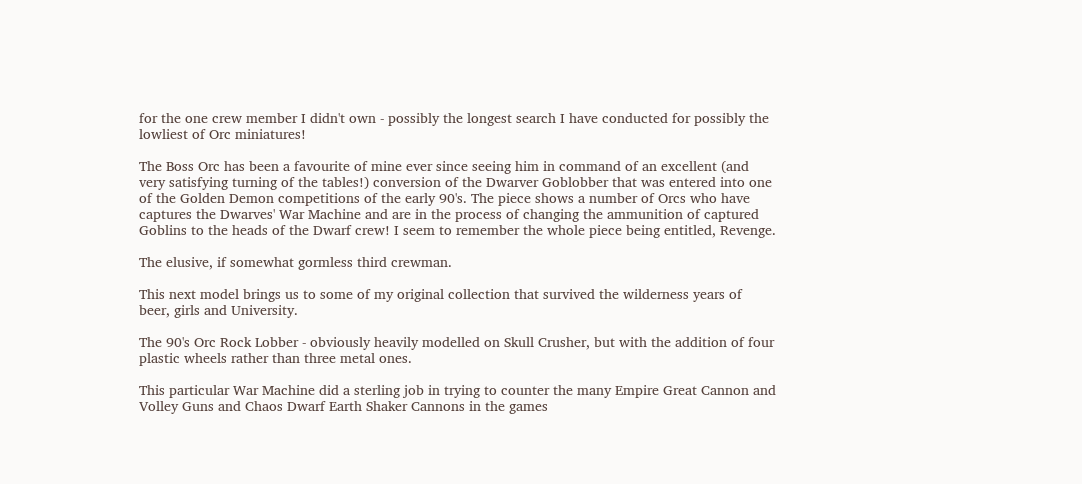for the one crew member I didn't own - possibly the longest search I have conducted for possibly the lowliest of Orc miniatures!

The Boss Orc has been a favourite of mine ever since seeing him in command of an excellent (and very satisfying turning of the tables!) conversion of the Dwarver Goblobber that was entered into one of the Golden Demon competitions of the early 90's. The piece shows a number of Orcs who have captures the Dwarves' War Machine and are in the process of changing the ammunition of captured Goblins to the heads of the Dwarf crew! I seem to remember the whole piece being entitled, Revenge.

The elusive, if somewhat gormless third crewman.

This next model brings us to some of my original collection that survived the wilderness years of beer, girls and University.

The 90's Orc Rock Lobber - obviously heavily modelled on Skull Crusher, but with the addition of four plastic wheels rather than three metal ones.

This particular War Machine did a sterling job in trying to counter the many Empire Great Cannon and Volley Guns and Chaos Dwarf Earth Shaker Cannons in the games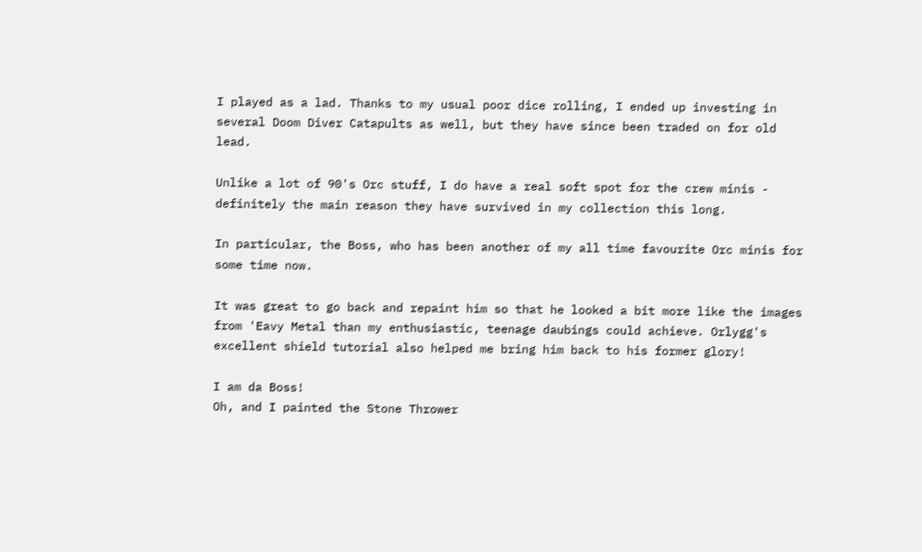I played as a lad. Thanks to my usual poor dice rolling, I ended up investing in several Doom Diver Catapults as well, but they have since been traded on for old lead.

Unlike a lot of 90's Orc stuff, I do have a real soft spot for the crew minis - definitely the main reason they have survived in my collection this long.

In particular, the Boss, who has been another of my all time favourite Orc minis for some time now.

It was great to go back and repaint him so that he looked a bit more like the images from 'Eavy Metal than my enthusiastic, teenage daubings could achieve. Orlygg's excellent shield tutorial also helped me bring him back to his former glory!

I am da Boss!
Oh, and I painted the Stone Thrower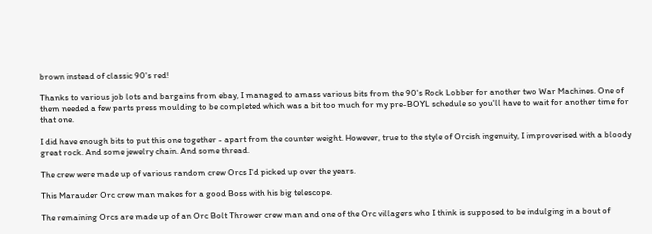brown instead of classic 90's red!

Thanks to various job lots and bargains from ebay, I managed to amass various bits from the 90's Rock Lobber for another two War Machines. One of them needed a few parts press moulding to be completed which was a bit too much for my pre-BOYL schedule so you'll have to wait for another time for that one.

I did have enough bits to put this one together - apart from the counter weight. However, true to the style of Orcish ingenuity, I improverised with a bloody great rock. And some jewelry chain. And some thread.

The crew were made up of various random crew Orcs I'd picked up over the years.

This Marauder Orc crew man makes for a good Boss with his big telescope.

The remaining Orcs are made up of an Orc Bolt Thrower crew man and one of the Orc villagers who I think is supposed to be indulging in a bout of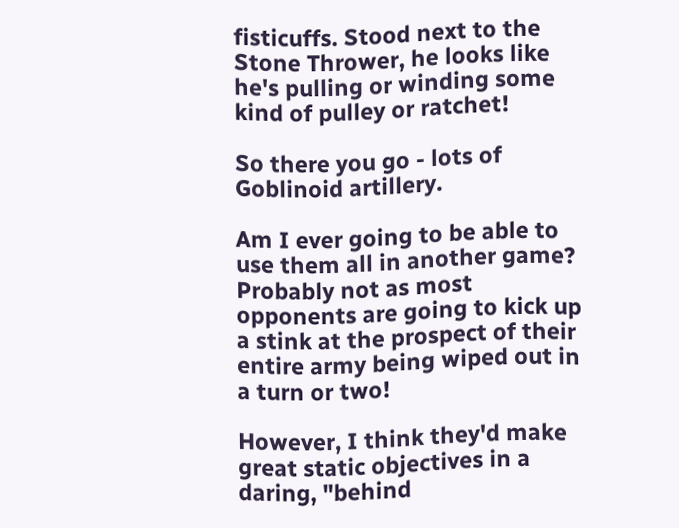fisticuffs. Stood next to the Stone Thrower, he looks like he's pulling or winding some kind of pulley or ratchet!

So there you go - lots of Goblinoid artillery.

Am I ever going to be able to use them all in another game? Probably not as most opponents are going to kick up a stink at the prospect of their entire army being wiped out in a turn or two!

However, I think they'd make great static objectives in a daring, "behind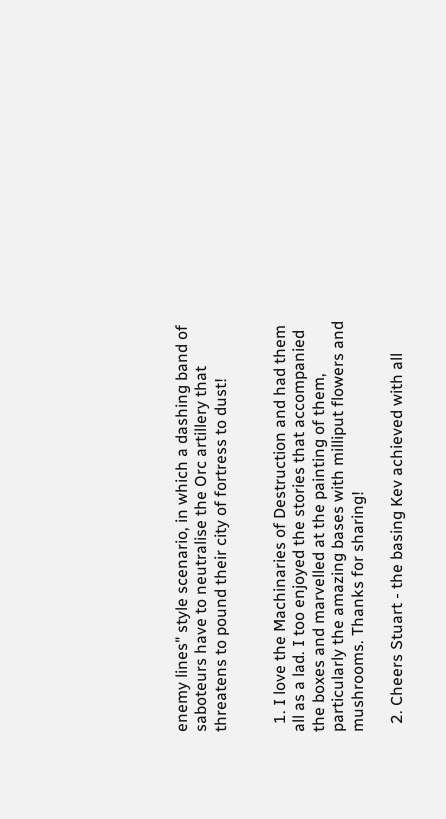enemy lines" style scenario, in which a dashing band of saboteurs have to neutralise the Orc artillery that threatens to pound their city of fortress to dust!


  1. I love the Machinaries of Destruction and had them all as a lad. I too enjoyed the stories that accompanied the boxes and marvelled at the painting of them, particularly the amazing bases with milliput flowers and mushrooms. Thanks for sharing!

  2. Cheers Stuart - the basing Kev achieved with all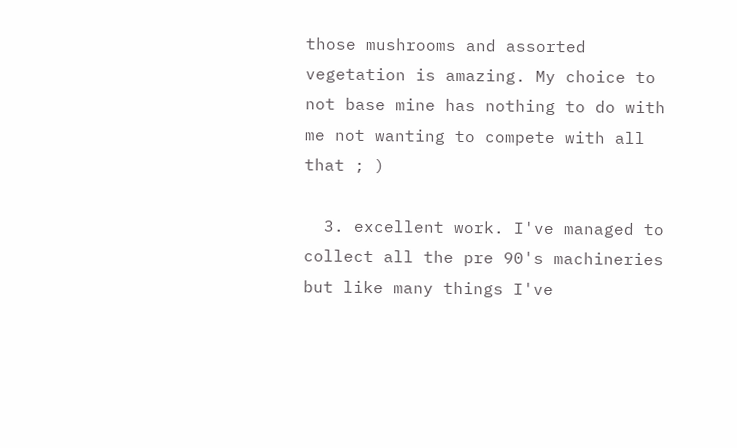those mushrooms and assorted vegetation is amazing. My choice to not base mine has nothing to do with me not wanting to compete with all that ; )

  3. excellent work. I've managed to collect all the pre 90's machineries but like many things I've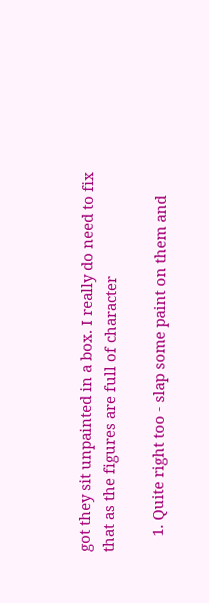got they sit unpainted in a box. I really do need to fix that as the figures are full of character

    1. Quite right too - slap some paint on them and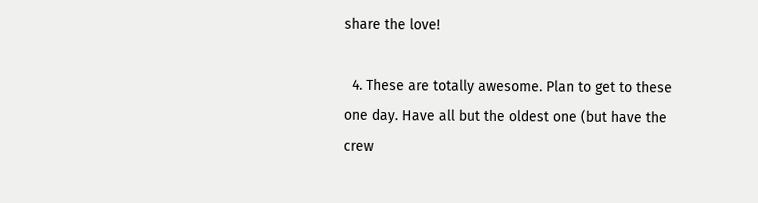share the love!

  4. These are totally awesome. Plan to get to these one day. Have all but the oldest one (but have the crew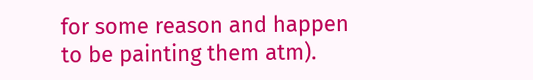for some reason and happen to be painting them atm).